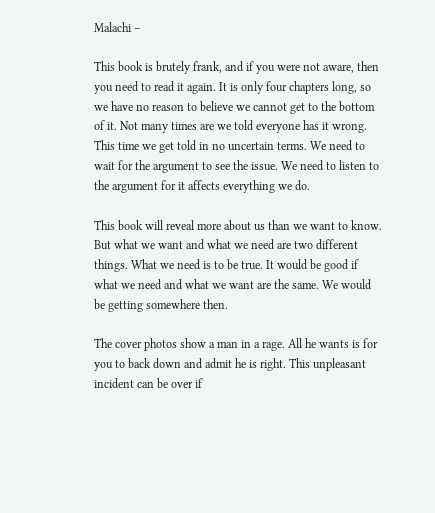Malachi –

This book is brutely frank, and if you were not aware, then you need to read it again. It is only four chapters long, so we have no reason to believe we cannot get to the bottom of it. Not many times are we told everyone has it wrong. This time we get told in no uncertain terms. We need to wait for the argument to see the issue. We need to listen to the argument for it affects everything we do.

This book will reveal more about us than we want to know. But what we want and what we need are two different things. What we need is to be true. It would be good if what we need and what we want are the same. We would be getting somewhere then.

The cover photos show a man in a rage. All he wants is for you to back down and admit he is right. This unpleasant incident can be over if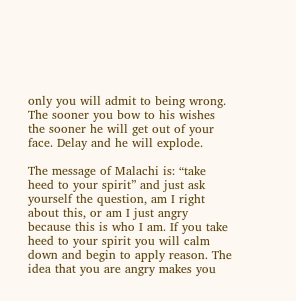only you will admit to being wrong. The sooner you bow to his wishes the sooner he will get out of your face. Delay and he will explode.

The message of Malachi is: “take heed to your spirit” and just ask yourself the question, am I right about this, or am I just angry because this is who I am. If you take heed to your spirit you will calm down and begin to apply reason. The idea that you are angry makes you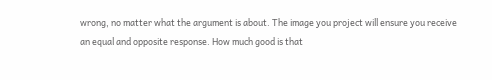wrong, no matter what the argument is about. The image you project will ensure you receive an equal and opposite response. How much good is that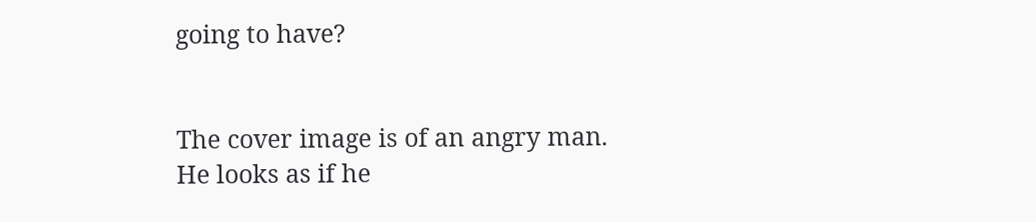going to have?


The cover image is of an angry man.
He looks as if he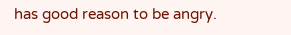has good reason to be angry.